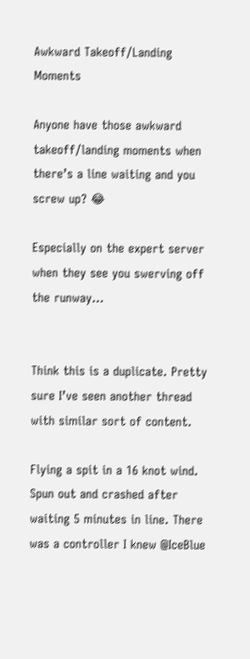Awkward Takeoff/Landing Moments

Anyone have those awkward takeoff/landing moments when there’s a line waiting and you screw up? 😂

Especially on the expert server when they see you swerving off the runway…


Think this is a duplicate. Pretty sure I’ve seen another thread with similar sort of content.

Flying a spit in a 16 knot wind. Spun out and crashed after waiting 5 minutes in line. There was a controller I knew @IceBlue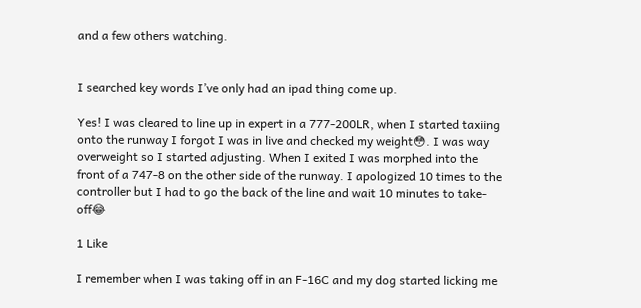and a few others watching.


I searched key words I’ve only had an ipad thing come up.

Yes! I was cleared to line up in expert in a 777-200LR, when I started taxiing onto the runway I forgot I was in live and checked my weight😳. I was way overweight so I started adjusting. When I exited I was morphed into the front of a 747-8 on the other side of the runway. I apologized 10 times to the controller but I had to go the back of the line and wait 10 minutes to take-off😂

1 Like

I remember when I was taking off in an F-16C and my dog started licking me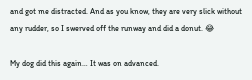and got me distracted. And as you know, they are very slick without any rudder, so I swerved off the runway and did a donut. 😂

My dog did this again… It was on advanced.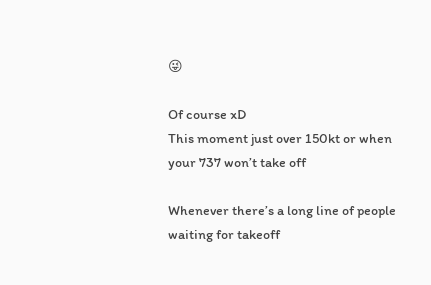😜

Of course xD
This moment just over 150kt or when your 737 won’t take off

Whenever there’s a long line of people waiting for takeoff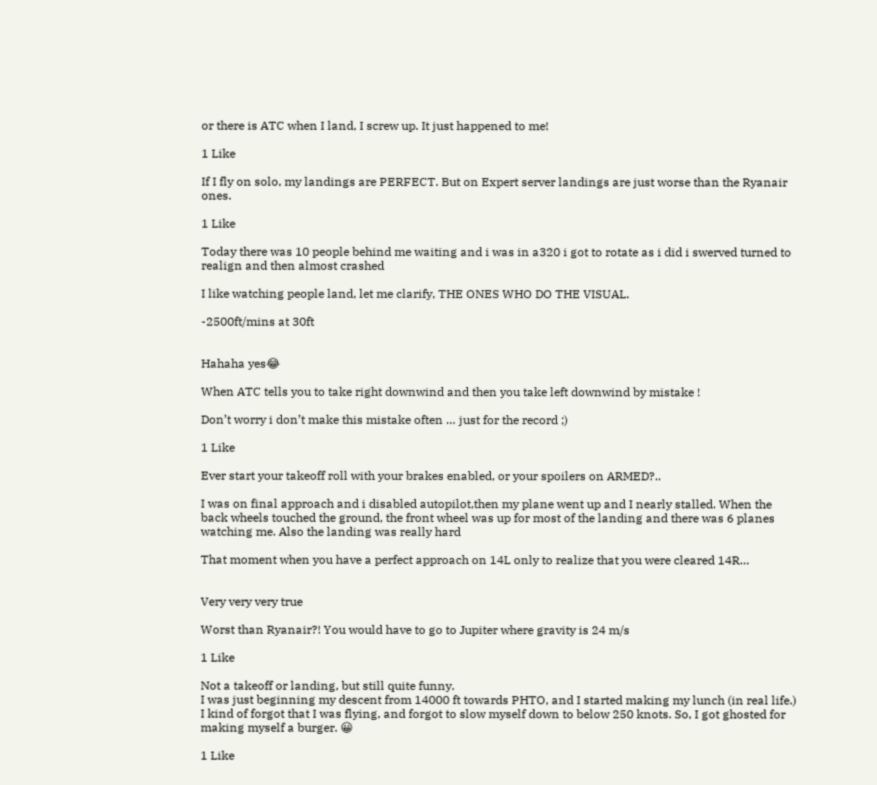or there is ATC when I land, I screw up. It just happened to me!

1 Like

If I fly on solo, my landings are PERFECT. But on Expert server landings are just worse than the Ryanair ones.

1 Like

Today there was 10 people behind me waiting and i was in a320 i got to rotate as i did i swerved turned to realign and then almost crashed

I like watching people land, let me clarify, THE ONES WHO DO THE VISUAL.

-2500ft/mins at 30ft


Hahaha yes😂

When ATC tells you to take right downwind and then you take left downwind by mistake !

Don’t worry i don’t make this mistake often … just for the record ;)

1 Like

Ever start your takeoff roll with your brakes enabled, or your spoilers on ARMED?..

I was on final approach and i disabled autopilot,then my plane went up and I nearly stalled. When the back wheels touched the ground, the front wheel was up for most of the landing and there was 6 planes watching me. Also the landing was really hard

That moment when you have a perfect approach on 14L only to realize that you were cleared 14R…


Very very very true

Worst than Ryanair?! You would have to go to Jupiter where gravity is 24 m/s

1 Like

Not a takeoff or landing, but still quite funny.
I was just beginning my descent from 14000 ft towards PHTO, and I started making my lunch (in real life.) I kind of forgot that I was flying, and forgot to slow myself down to below 250 knots. So, I got ghosted for making myself a burger. 😀

1 Like